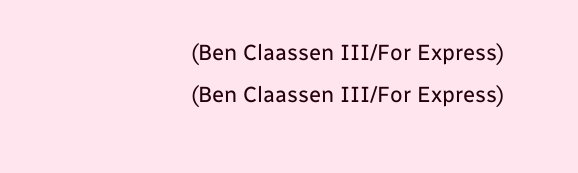(Ben Claassen III/For Express) (Ben Claassen III/For Express)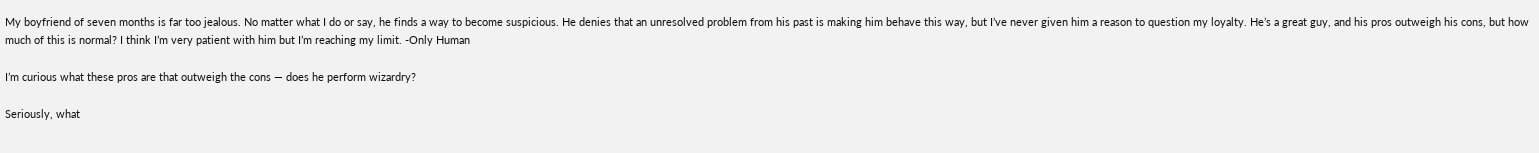My boyfriend of seven months is far too jealous. No matter what I do or say, he finds a way to become suspicious. He denies that an unresolved problem from his past is making him behave this way, but I’ve never given him a reason to question my loyalty. He’s a great guy, and his pros outweigh his cons, but how much of this is normal? I think I’m very patient with him but I’m reaching my limit. -Only Human

I’m curious what these pros are that outweigh the cons — does he perform wizardry?

Seriously, what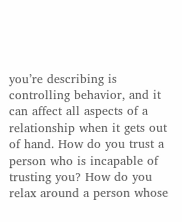you’re describing is controlling behavior, and it can affect all aspects of a relationship when it gets out of hand. How do you trust a person who is incapable of trusting you? How do you relax around a person whose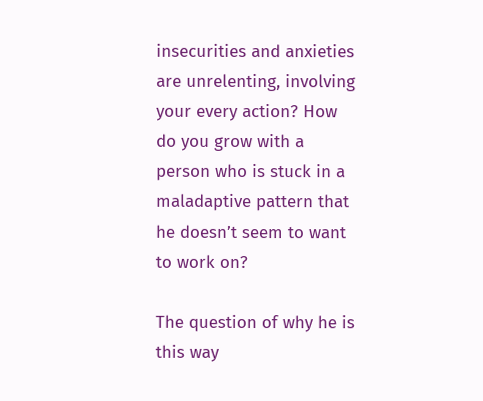insecurities and anxieties are unrelenting, involving your every action? How do you grow with a person who is stuck in a maladaptive pattern that he doesn’t seem to want to work on?

The question of why he is this way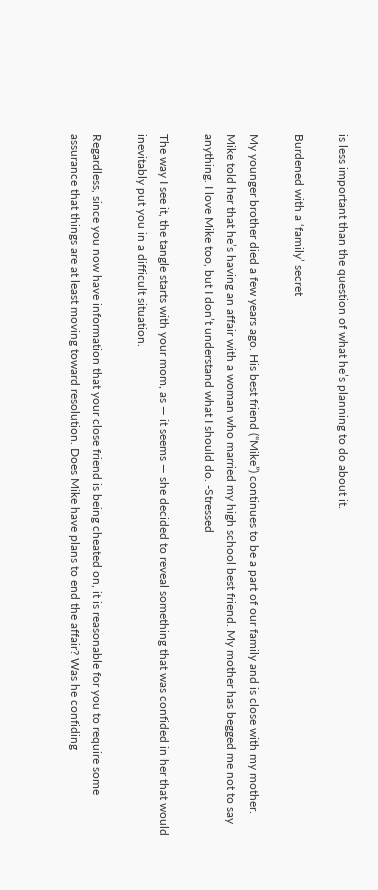is less important than the question of what he’s planning to do about it.

Burdened with a ‘family’ secret

My younger brother died a few years ago. His best friend (“Mike”) continues to be a part of our family and is close with my mother. Mike told her that he’s having an affair with a woman who married my high school best friend. My mother has begged me not to say anything. I love Mike too, but I don’t understand what I should do. -Stressed

The way I see it, the tangle starts with your mom, as — it seems — she decided to reveal something that was confided in her that would inevitably put you in a difficult situation.

Regardless, since you now have information that your close friend is being cheated on, it is reasonable for you to require some assurance that things are at least moving toward resolution. Does Mike have plans to end the affair? Was he confiding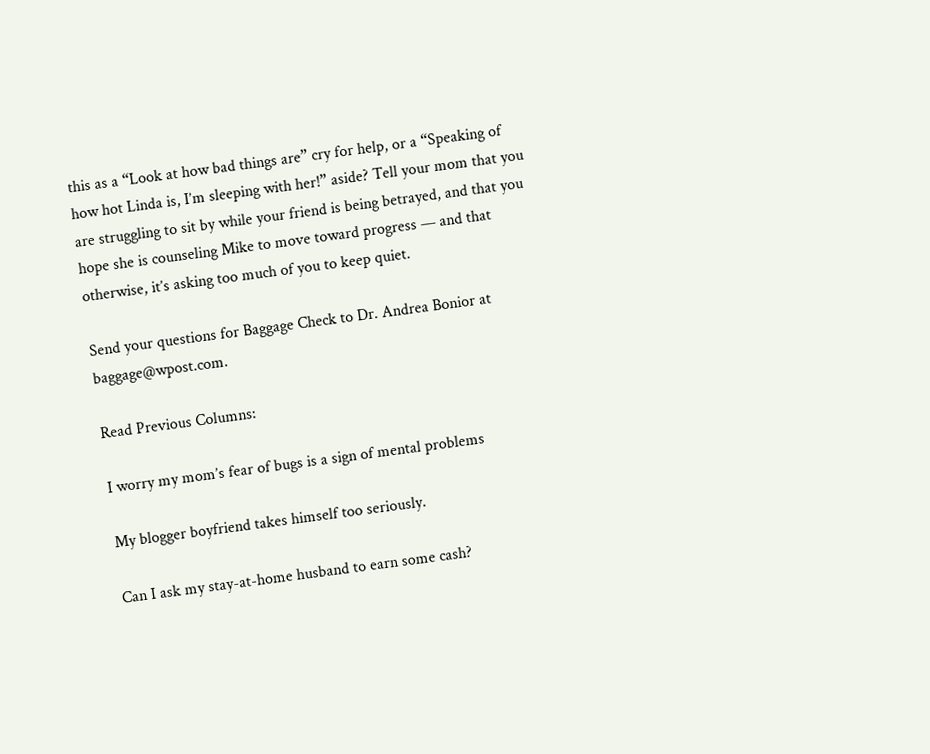this as a “Look at how bad things are” cry for help, or a “Speaking of how hot Linda is, I’m sleeping with her!” aside? Tell your mom that you are struggling to sit by while your friend is being betrayed, and that you hope she is counseling Mike to move toward progress — and that otherwise, it’s asking too much of you to keep quiet.

Send your questions for Baggage Check to Dr. Andrea Bonior at baggage@wpost.com.

Read Previous Columns:

I worry my mom’s fear of bugs is a sign of mental problems

My blogger boyfriend takes himself too seriously.

Can I ask my stay-at-home husband to earn some cash?